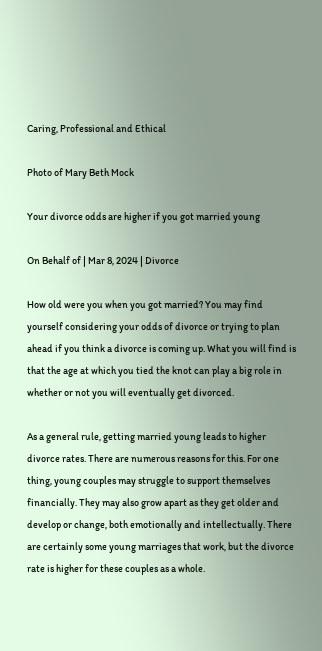Caring, Professional and Ethical

Photo of Mary Beth Mock

Your divorce odds are higher if you got married young

On Behalf of | Mar 8, 2024 | Divorce

How old were you when you got married? You may find yourself considering your odds of divorce or trying to plan ahead if you think a divorce is coming up. What you will find is that the age at which you tied the knot can play a big role in whether or not you will eventually get divorced.

As a general rule, getting married young leads to higher divorce rates. There are numerous reasons for this. For one thing, young couples may struggle to support themselves financially. They may also grow apart as they get older and develop or change, both emotionally and intellectually. There are certainly some young marriages that work, but the divorce rate is higher for these couples as a whole.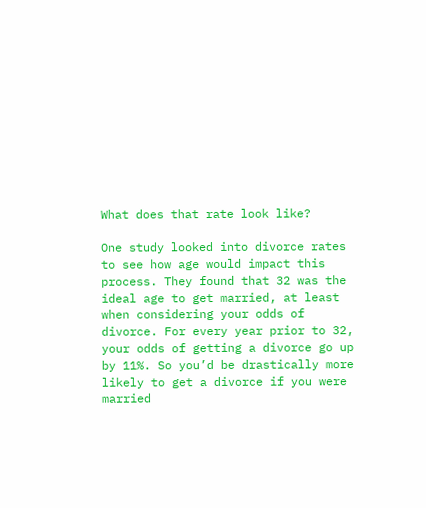What does that rate look like?

One study looked into divorce rates to see how age would impact this process. They found that 32 was the ideal age to get married, at least when considering your odds of divorce. For every year prior to 32, your odds of getting a divorce go up by 11%. So you’d be drastically more likely to get a divorce if you were married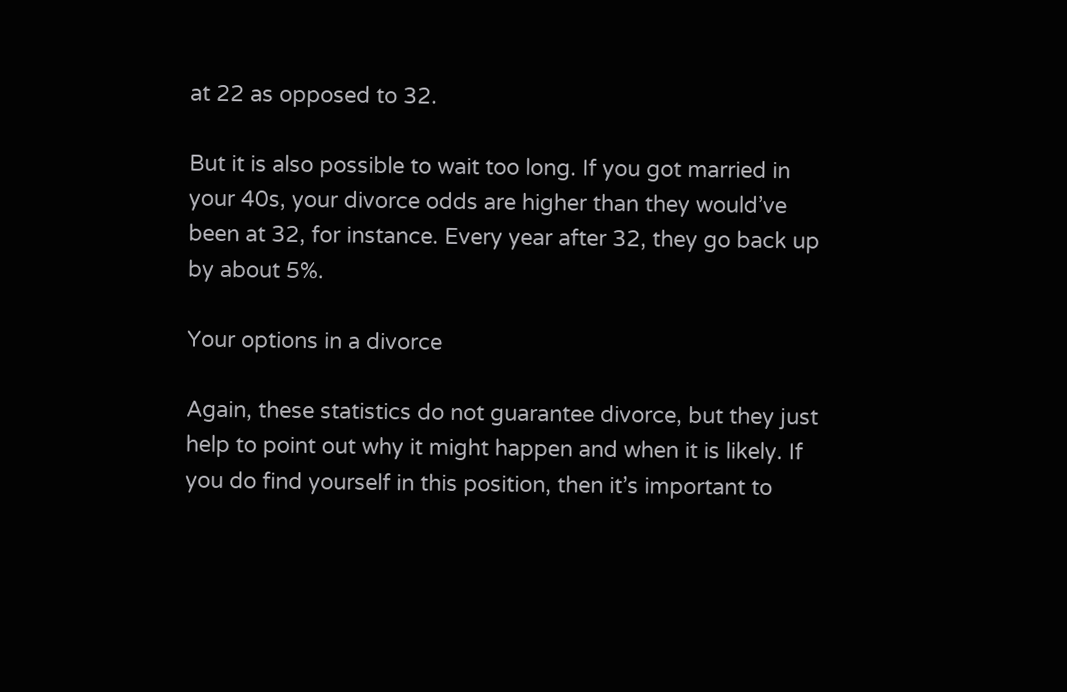at 22 as opposed to 32.

But it is also possible to wait too long. If you got married in your 40s, your divorce odds are higher than they would’ve been at 32, for instance. Every year after 32, they go back up by about 5%.

Your options in a divorce

Again, these statistics do not guarantee divorce, but they just help to point out why it might happen and when it is likely. If you do find yourself in this position, then it’s important to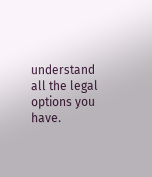understand all the legal options you have.